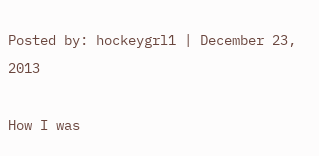Posted by: hockeygrl1 | December 23, 2013

How I was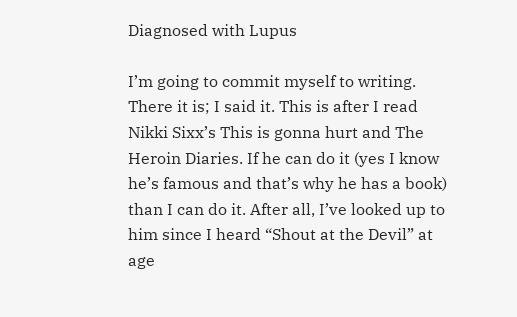Diagnosed with Lupus

I’m going to commit myself to writing. There it is; I said it. This is after I read Nikki Sixx’s This is gonna hurt and The Heroin Diaries. If he can do it (yes I know he’s famous and that’s why he has a book) than I can do it. After all, I’ve looked up to him since I heard “Shout at the Devil” at age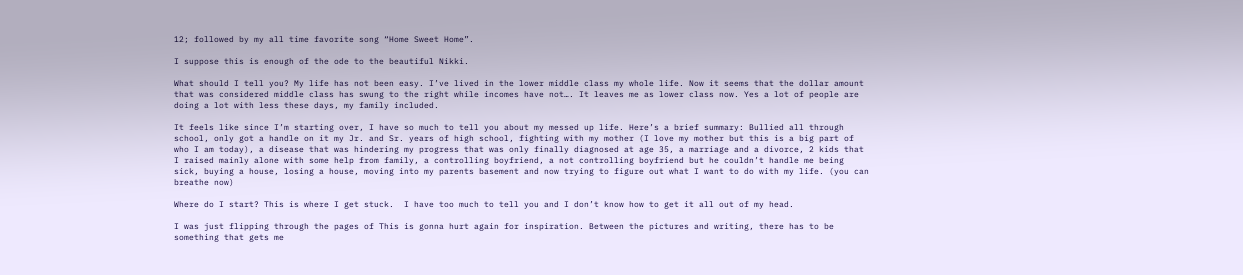12; followed by my all time favorite song “Home Sweet Home”.

I suppose this is enough of the ode to the beautiful Nikki.

What should I tell you? My life has not been easy. I’ve lived in the lower middle class my whole life. Now it seems that the dollar amount that was considered middle class has swung to the right while incomes have not…. It leaves me as lower class now. Yes a lot of people are doing a lot with less these days, my family included.

It feels like since I’m starting over, I have so much to tell you about my messed up life. Here’s a brief summary: Bullied all through school, only got a handle on it my Jr. and Sr. years of high school, fighting with my mother (I love my mother but this is a big part of who I am today), a disease that was hindering my progress that was only finally diagnosed at age 35, a marriage and a divorce, 2 kids that I raised mainly alone with some help from family, a controlling boyfriend, a not controlling boyfriend but he couldn’t handle me being sick, buying a house, losing a house, moving into my parents basement and now trying to figure out what I want to do with my life. (you can breathe now)

Where do I start? This is where I get stuck.  I have too much to tell you and I don’t know how to get it all out of my head.

I was just flipping through the pages of This is gonna hurt again for inspiration. Between the pictures and writing, there has to be something that gets me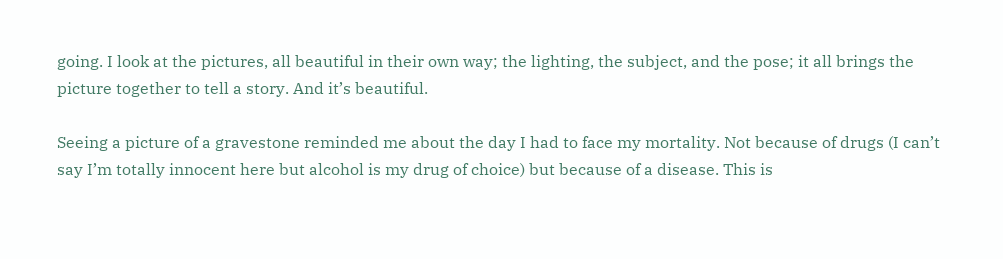going. I look at the pictures, all beautiful in their own way; the lighting, the subject, and the pose; it all brings the picture together to tell a story. And it’s beautiful.

Seeing a picture of a gravestone reminded me about the day I had to face my mortality. Not because of drugs (I can’t say I’m totally innocent here but alcohol is my drug of choice) but because of a disease. This is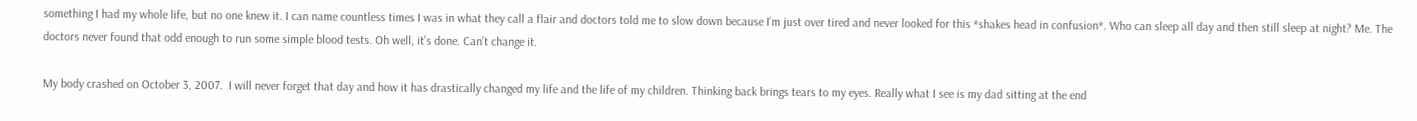something I had my whole life, but no one knew it. I can name countless times I was in what they call a flair and doctors told me to slow down because I’m just over tired and never looked for this *shakes head in confusion*. Who can sleep all day and then still sleep at night? Me. The doctors never found that odd enough to run some simple blood tests. Oh well, it’s done. Can’t change it.

My body crashed on October 3, 2007.  I will never forget that day and how it has drastically changed my life and the life of my children. Thinking back brings tears to my eyes. Really what I see is my dad sitting at the end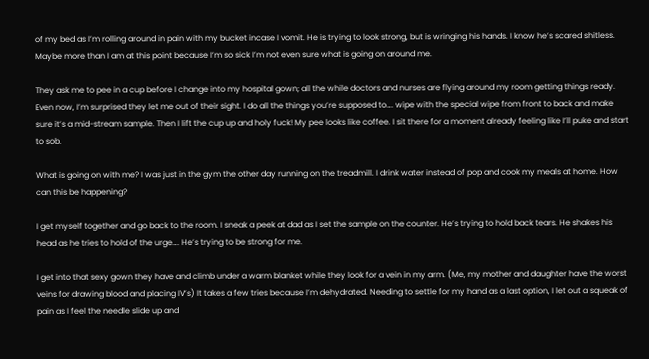of my bed as I’m rolling around in pain with my bucket incase I vomit. He is trying to look strong, but is wringing his hands. I know he’s scared shitless. Maybe more than I am at this point because I’m so sick I’m not even sure what is going on around me.

They ask me to pee in a cup before I change into my hospital gown; all the while doctors and nurses are flying around my room getting things ready. Even now, I’m surprised they let me out of their sight. I do all the things you’re supposed to…. wipe with the special wipe from front to back and make sure it’s a mid-stream sample. Then I lift the cup up and holy fuck! My pee looks like coffee. I sit there for a moment already feeling like I’ll puke and start to sob.

What is going on with me? I was just in the gym the other day running on the treadmill. I drink water instead of pop and cook my meals at home. How can this be happening?

I get myself together and go back to the room. I sneak a peek at dad as I set the sample on the counter. He’s trying to hold back tears. He shakes his head as he tries to hold of the urge…. He’s trying to be strong for me.

I get into that sexy gown they have and climb under a warm blanket while they look for a vein in my arm. (Me, my mother and daughter have the worst veins for drawing blood and placing IV’s) It takes a few tries because I’m dehydrated. Needing to settle for my hand as a last option, I let out a squeak of pain as I feel the needle slide up and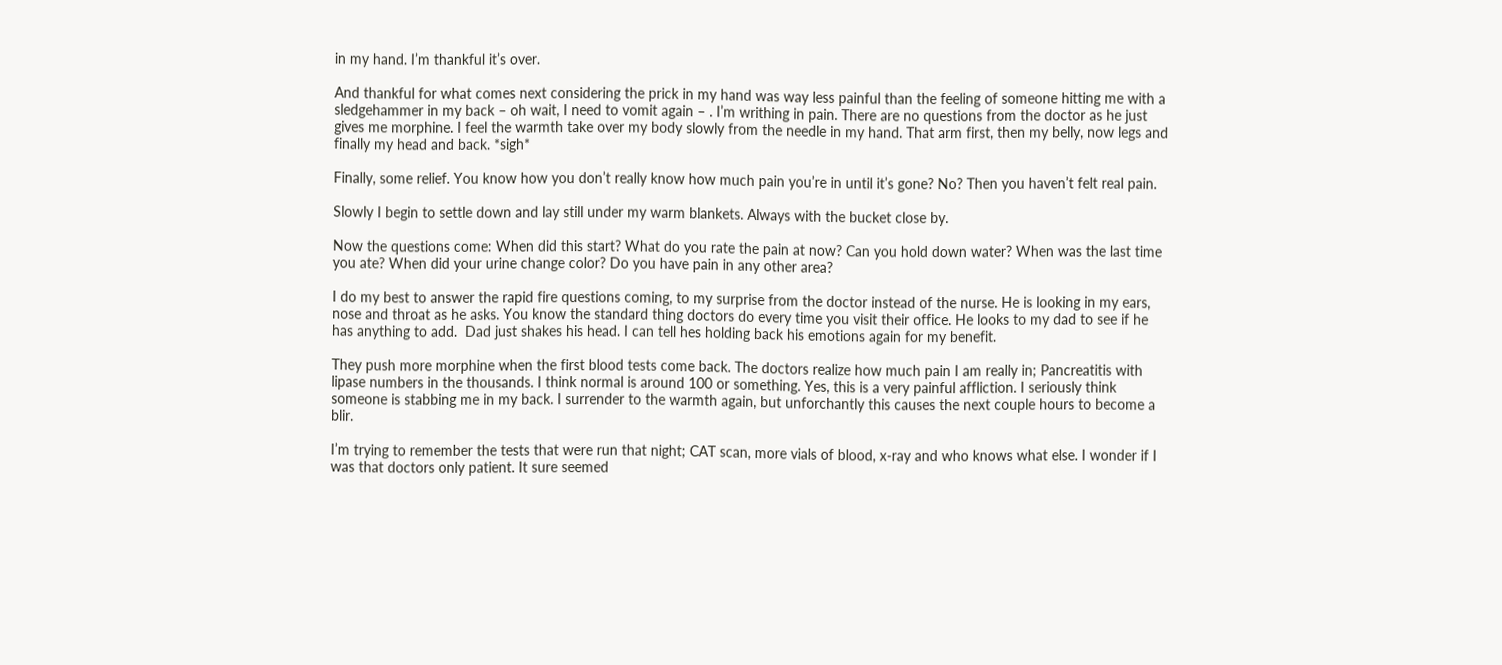in my hand. I’m thankful it’s over.

And thankful for what comes next considering the prick in my hand was way less painful than the feeling of someone hitting me with a sledgehammer in my back – oh wait, I need to vomit again – . I’m writhing in pain. There are no questions from the doctor as he just gives me morphine. I feel the warmth take over my body slowly from the needle in my hand. That arm first, then my belly, now legs and finally my head and back. *sigh*

Finally, some relief. You know how you don’t really know how much pain you’re in until it’s gone? No? Then you haven’t felt real pain.

Slowly I begin to settle down and lay still under my warm blankets. Always with the bucket close by.

Now the questions come: When did this start? What do you rate the pain at now? Can you hold down water? When was the last time you ate? When did your urine change color? Do you have pain in any other area?

I do my best to answer the rapid fire questions coming, to my surprise from the doctor instead of the nurse. He is looking in my ears, nose and throat as he asks. You know the standard thing doctors do every time you visit their office. He looks to my dad to see if he has anything to add.  Dad just shakes his head. I can tell hes holding back his emotions again for my benefit.

They push more morphine when the first blood tests come back. The doctors realize how much pain I am really in; Pancreatitis with lipase numbers in the thousands. I think normal is around 100 or something. Yes, this is a very painful affliction. I seriously think someone is stabbing me in my back. I surrender to the warmth again, but unforchantly this causes the next couple hours to become a blir.

I’m trying to remember the tests that were run that night; CAT scan, more vials of blood, x-ray and who knows what else. I wonder if I was that doctors only patient. It sure seemed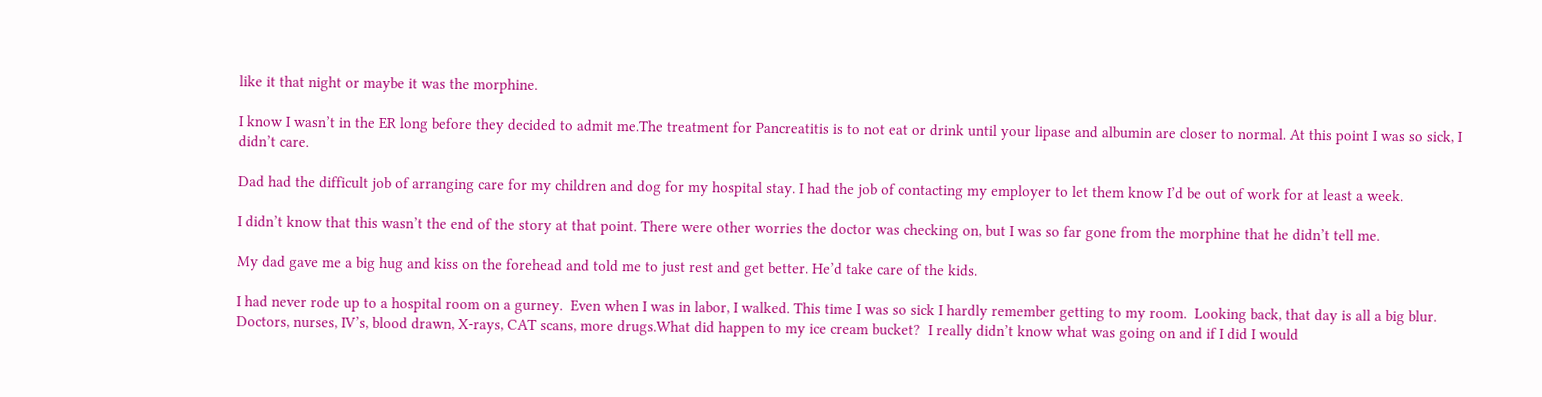like it that night or maybe it was the morphine.

I know I wasn’t in the ER long before they decided to admit me.The treatment for Pancreatitis is to not eat or drink until your lipase and albumin are closer to normal. At this point I was so sick, I didn’t care.

Dad had the difficult job of arranging care for my children and dog for my hospital stay. I had the job of contacting my employer to let them know I’d be out of work for at least a week.

I didn’t know that this wasn’t the end of the story at that point. There were other worries the doctor was checking on, but I was so far gone from the morphine that he didn’t tell me.

My dad gave me a big hug and kiss on the forehead and told me to just rest and get better. He’d take care of the kids.

I had never rode up to a hospital room on a gurney.  Even when I was in labor, I walked. This time I was so sick I hardly remember getting to my room.  Looking back, that day is all a big blur. Doctors, nurses, IV’s, blood drawn, X-rays, CAT scans, more drugs.What did happen to my ice cream bucket?  I really didn’t know what was going on and if I did I would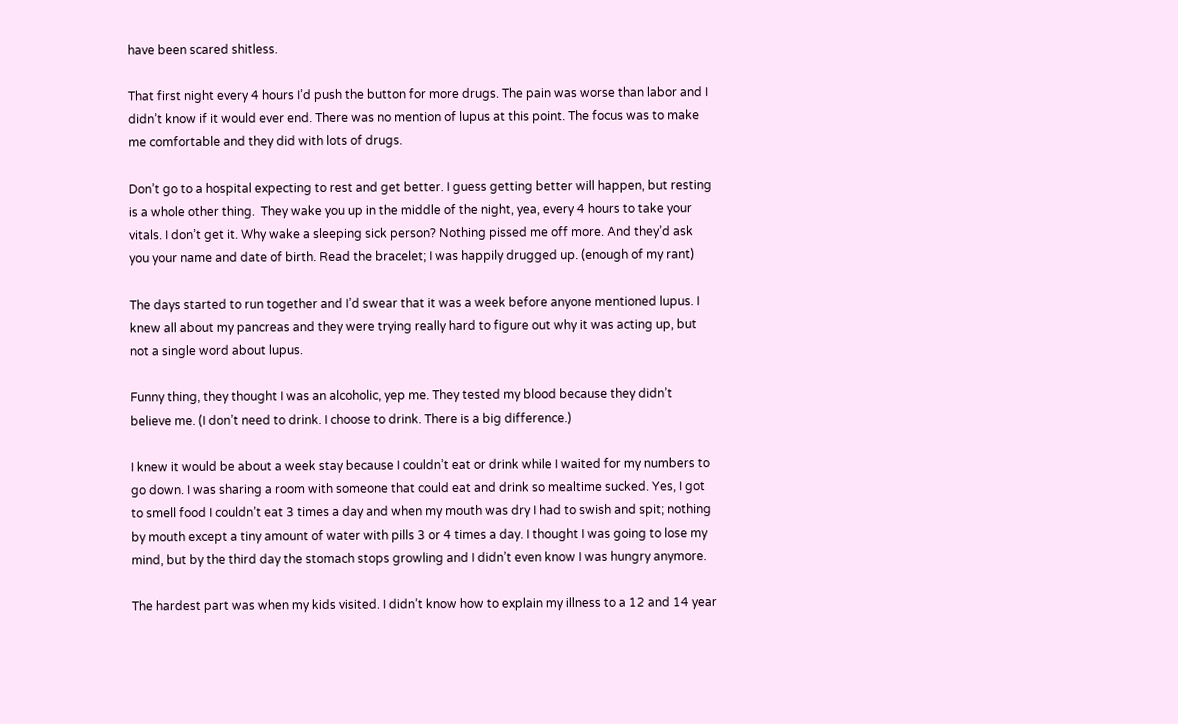have been scared shitless.

That first night every 4 hours I’d push the button for more drugs. The pain was worse than labor and I didn’t know if it would ever end. There was no mention of lupus at this point. The focus was to make me comfortable and they did with lots of drugs.

Don’t go to a hospital expecting to rest and get better. I guess getting better will happen, but resting is a whole other thing.  They wake you up in the middle of the night, yea, every 4 hours to take your vitals. I don’t get it. Why wake a sleeping sick person? Nothing pissed me off more. And they’d ask you your name and date of birth. Read the bracelet; I was happily drugged up. (enough of my rant)

The days started to run together and I’d swear that it was a week before anyone mentioned lupus. I knew all about my pancreas and they were trying really hard to figure out why it was acting up, but not a single word about lupus.

Funny thing, they thought I was an alcoholic, yep me. They tested my blood because they didn’t believe me. (I don’t need to drink. I choose to drink. There is a big difference.)

I knew it would be about a week stay because I couldn’t eat or drink while I waited for my numbers to go down. I was sharing a room with someone that could eat and drink so mealtime sucked. Yes, I got to smell food I couldn’t eat 3 times a day and when my mouth was dry I had to swish and spit; nothing by mouth except a tiny amount of water with pills 3 or 4 times a day. I thought I was going to lose my mind, but by the third day the stomach stops growling and I didn’t even know I was hungry anymore.

The hardest part was when my kids visited. I didn’t know how to explain my illness to a 12 and 14 year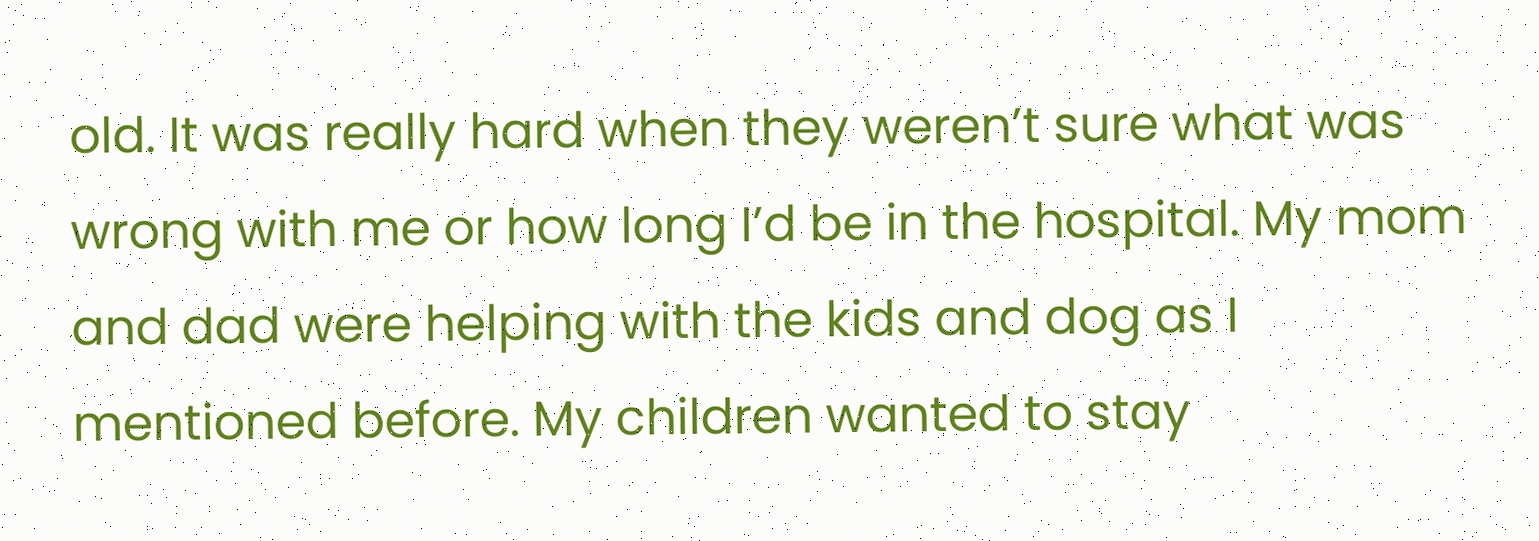old. It was really hard when they weren’t sure what was wrong with me or how long I’d be in the hospital. My mom and dad were helping with the kids and dog as I mentioned before. My children wanted to stay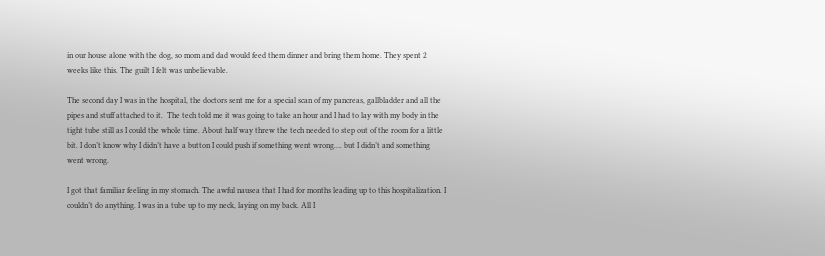in our house alone with the dog, so mom and dad would feed them dinner and bring them home. They spent 2 weeks like this. The guilt I felt was unbelievable.

The second day I was in the hospital, the doctors sent me for a special scan of my pancreas, gallbladder and all the pipes and stuff attached to it.  The tech told me it was going to take an hour and I had to lay with my body in the tight tube still as I could the whole time. About half way threw the tech needed to step out of the room for a little bit. I don’t know why I didn’t have a button I could push if something went wrong…. but I didn’t and something went wrong.

I got that familiar feeling in my stomach. The awful nausea that I had for months leading up to this hospitalization. I couldn’t do anything. I was in a tube up to my neck, laying on my back. All I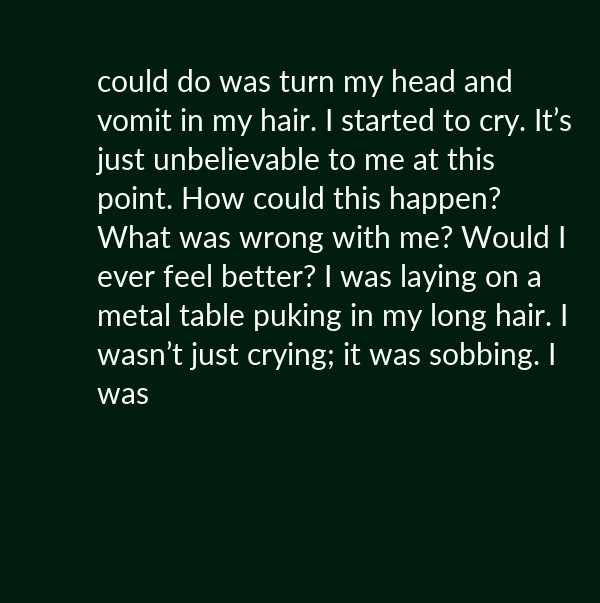could do was turn my head and vomit in my hair. I started to cry. It’s just unbelievable to me at this point. How could this happen? What was wrong with me? Would I ever feel better? I was laying on a metal table puking in my long hair. I wasn’t just crying; it was sobbing. I was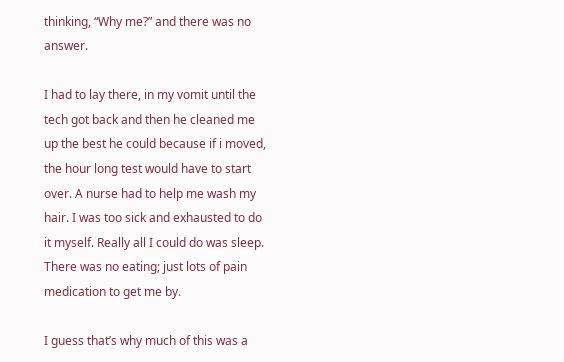thinking, “Why me?” and there was no answer.

I had to lay there, in my vomit until the tech got back and then he cleaned me up the best he could because if i moved, the hour long test would have to start over. A nurse had to help me wash my hair. I was too sick and exhausted to do it myself. Really all I could do was sleep. There was no eating; just lots of pain medication to get me by.

I guess that’s why much of this was a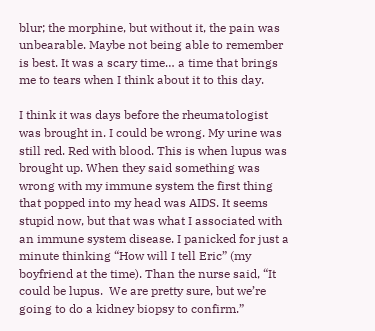blur; the morphine, but without it, the pain was unbearable. Maybe not being able to remember is best. It was a scary time… a time that brings me to tears when I think about it to this day.

I think it was days before the rheumatologist was brought in. I could be wrong. My urine was still red. Red with blood. This is when lupus was brought up. When they said something was wrong with my immune system the first thing that popped into my head was AIDS. It seems stupid now, but that was what I associated with an immune system disease. I panicked for just a minute thinking “How will I tell Eric” (my boyfriend at the time). Than the nurse said, “It could be lupus.  We are pretty sure, but we’re going to do a kidney biopsy to confirm.”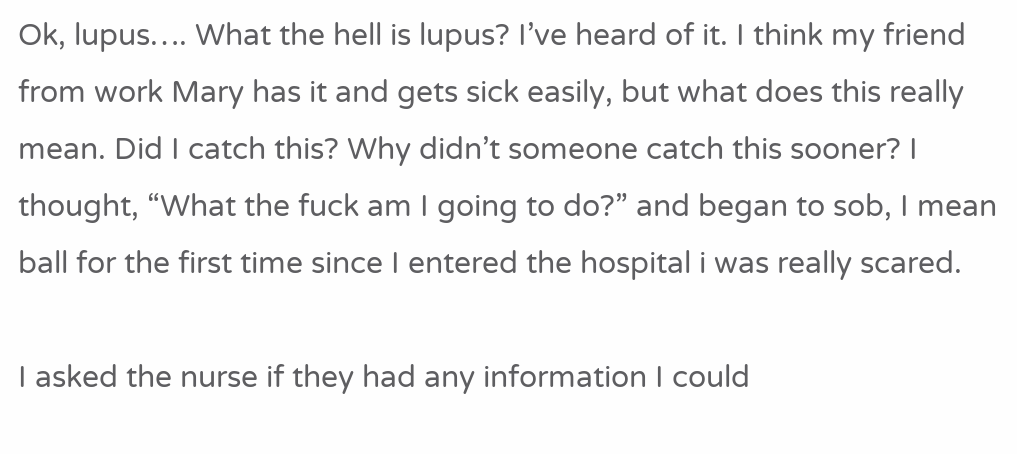Ok, lupus…. What the hell is lupus? I’ve heard of it. I think my friend from work Mary has it and gets sick easily, but what does this really mean. Did I catch this? Why didn’t someone catch this sooner? I thought, “What the fuck am I going to do?” and began to sob, I mean ball for the first time since I entered the hospital i was really scared.

I asked the nurse if they had any information I could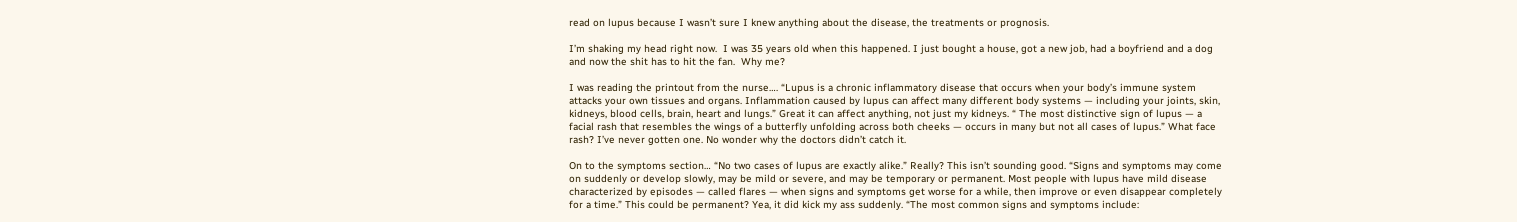read on lupus because I wasn’t sure I knew anything about the disease, the treatments or prognosis.

I’m shaking my head right now.  I was 35 years old when this happened. I just bought a house, got a new job, had a boyfriend and a dog and now the shit has to hit the fan.  Why me?

I was reading the printout from the nurse…. “Lupus is a chronic inflammatory disease that occurs when your body’s immune system attacks your own tissues and organs. Inflammation caused by lupus can affect many different body systems — including your joints, skin, kidneys, blood cells, brain, heart and lungs.” Great it can affect anything, not just my kidneys. “ The most distinctive sign of lupus — a facial rash that resembles the wings of a butterfly unfolding across both cheeks — occurs in many but not all cases of lupus.” What face rash? I’ve never gotten one. No wonder why the doctors didn’t catch it.

On to the symptoms section… “No two cases of lupus are exactly alike.” Really? This isn’t sounding good. “Signs and symptoms may come on suddenly or develop slowly, may be mild or severe, and may be temporary or permanent. Most people with lupus have mild disease characterized by episodes — called flares — when signs and symptoms get worse for a while, then improve or even disappear completely for a time.” This could be permanent? Yea, it did kick my ass suddenly. “The most common signs and symptoms include: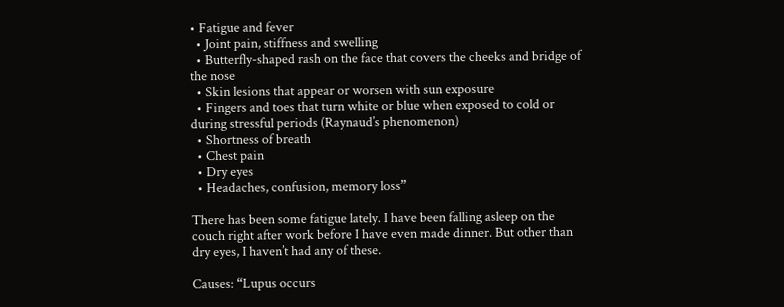• Fatigue and fever
  • Joint pain, stiffness and swelling
  • Butterfly-shaped rash on the face that covers the cheeks and bridge of the nose
  • Skin lesions that appear or worsen with sun exposure
  • Fingers and toes that turn white or blue when exposed to cold or during stressful periods (Raynaud’s phenomenon)
  • Shortness of breath
  • Chest pain
  • Dry eyes
  • Headaches, confusion, memory loss”

There has been some fatigue lately. I have been falling asleep on the couch right after work before I have even made dinner. But other than dry eyes, I haven’t had any of these.

Causes: “Lupus occurs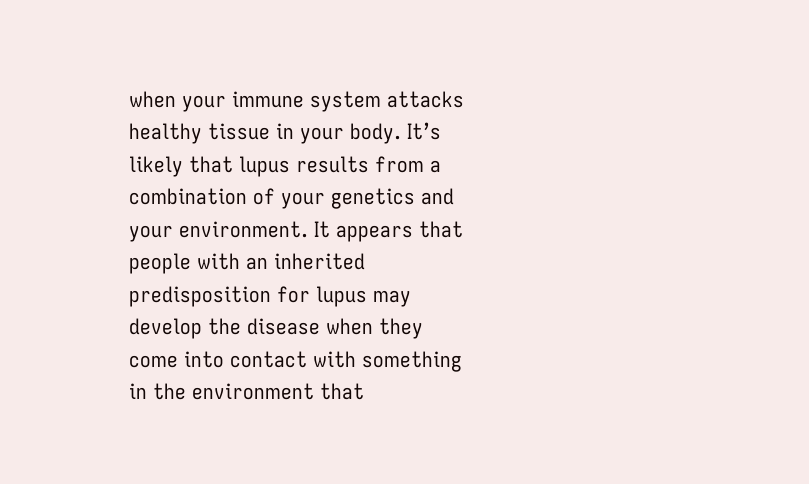when your immune system attacks healthy tissue in your body. It’s likely that lupus results from a combination of your genetics and your environment. It appears that people with an inherited predisposition for lupus may develop the disease when they come into contact with something in the environment that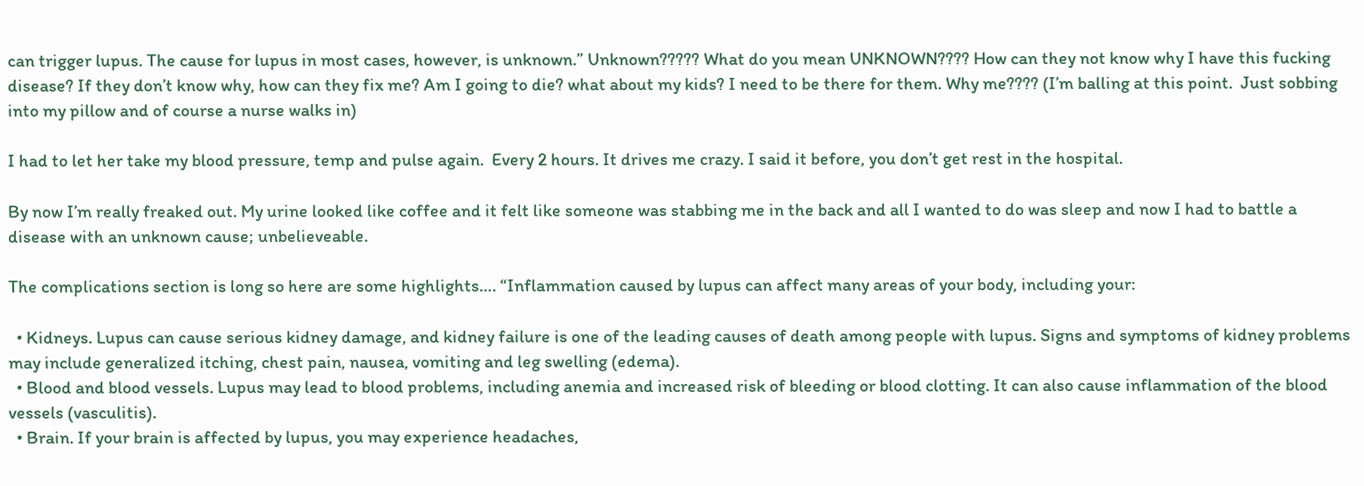can trigger lupus. The cause for lupus in most cases, however, is unknown.” Unknown????? What do you mean UNKNOWN???? How can they not know why I have this fucking disease? If they don’t know why, how can they fix me? Am I going to die? what about my kids? I need to be there for them. Why me???? (I’m balling at this point.  Just sobbing into my pillow and of course a nurse walks in)

I had to let her take my blood pressure, temp and pulse again.  Every 2 hours. It drives me crazy. I said it before, you don’t get rest in the hospital.

By now I’m really freaked out. My urine looked like coffee and it felt like someone was stabbing me in the back and all I wanted to do was sleep and now I had to battle a disease with an unknown cause; unbelieveable.

The complications section is long so here are some highlights…. “Inflammation caused by lupus can affect many areas of your body, including your:

  • Kidneys. Lupus can cause serious kidney damage, and kidney failure is one of the leading causes of death among people with lupus. Signs and symptoms of kidney problems may include generalized itching, chest pain, nausea, vomiting and leg swelling (edema).
  • Blood and blood vessels. Lupus may lead to blood problems, including anemia and increased risk of bleeding or blood clotting. It can also cause inflammation of the blood vessels (vasculitis).
  • Brain. If your brain is affected by lupus, you may experience headaches,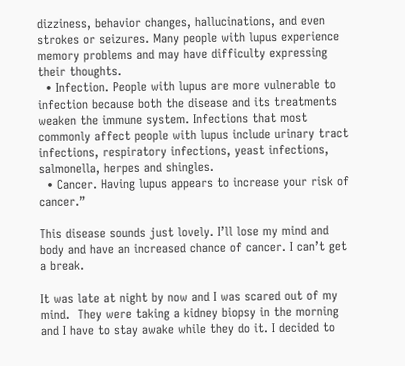dizziness, behavior changes, hallucinations, and even strokes or seizures. Many people with lupus experience memory problems and may have difficulty expressing their thoughts.
  • Infection. People with lupus are more vulnerable to infection because both the disease and its treatments weaken the immune system. Infections that most commonly affect people with lupus include urinary tract infections, respiratory infections, yeast infections, salmonella, herpes and shingles.
  • Cancer. Having lupus appears to increase your risk of cancer.”

This disease sounds just lovely. I’ll lose my mind and body and have an increased chance of cancer. I can’t get a break.

It was late at night by now and I was scared out of my mind.  They were taking a kidney biopsy in the morning and I have to stay awake while they do it. I decided to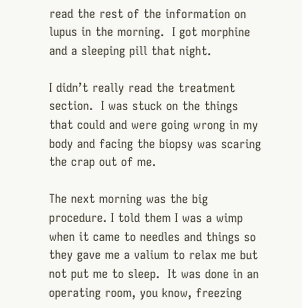read the rest of the information on lupus in the morning.  I got morphine and a sleeping pill that night.

I didn’t really read the treatment section.  I was stuck on the things that could and were going wrong in my body and facing the biopsy was scaring the crap out of me.

The next morning was the big procedure. I told them I was a wimp when it came to needles and things so they gave me a valium to relax me but not put me to sleep.  It was done in an operating room, you know, freezing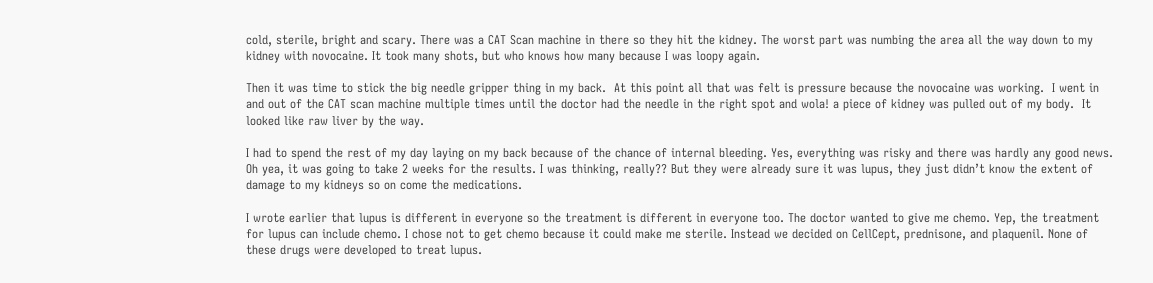cold, sterile, bright and scary. There was a CAT Scan machine in there so they hit the kidney. The worst part was numbing the area all the way down to my kidney with novocaine. It took many shots, but who knows how many because I was loopy again.

Then it was time to stick the big needle gripper thing in my back.  At this point all that was felt is pressure because the novocaine was working.  I went in and out of the CAT scan machine multiple times until the doctor had the needle in the right spot and wola! a piece of kidney was pulled out of my body.  It looked like raw liver by the way.

I had to spend the rest of my day laying on my back because of the chance of internal bleeding. Yes, everything was risky and there was hardly any good news. Oh yea, it was going to take 2 weeks for the results. I was thinking, really?? But they were already sure it was lupus, they just didn’t know the extent of damage to my kidneys so on come the medications.

I wrote earlier that lupus is different in everyone so the treatment is different in everyone too. The doctor wanted to give me chemo. Yep, the treatment for lupus can include chemo. I chose not to get chemo because it could make me sterile. Instead we decided on CellCept, prednisone, and plaquenil. None of these drugs were developed to treat lupus.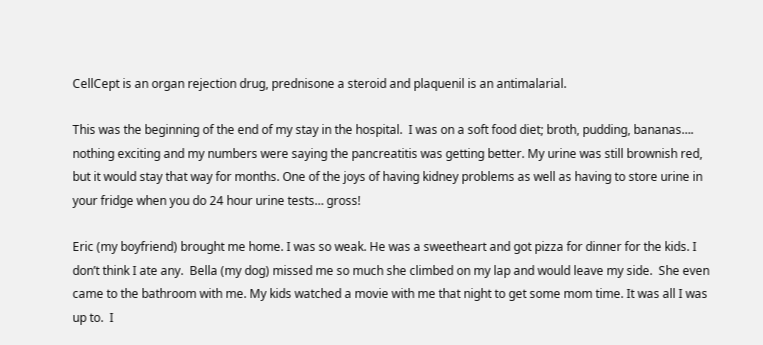CellCept is an organ rejection drug, prednisone a steroid and plaquenil is an antimalarial.

This was the beginning of the end of my stay in the hospital.  I was on a soft food diet; broth, pudding, bananas…. nothing exciting and my numbers were saying the pancreatitis was getting better. My urine was still brownish red, but it would stay that way for months. One of the joys of having kidney problems as well as having to store urine in your fridge when you do 24 hour urine tests… gross!

Eric (my boyfriend) brought me home. I was so weak. He was a sweetheart and got pizza for dinner for the kids. I don’t think I ate any.  Bella (my dog) missed me so much she climbed on my lap and would leave my side.  She even came to the bathroom with me. My kids watched a movie with me that night to get some mom time. It was all I was up to.  I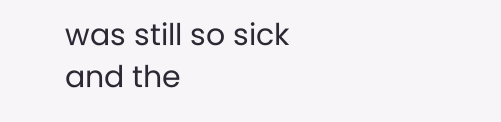was still so sick and the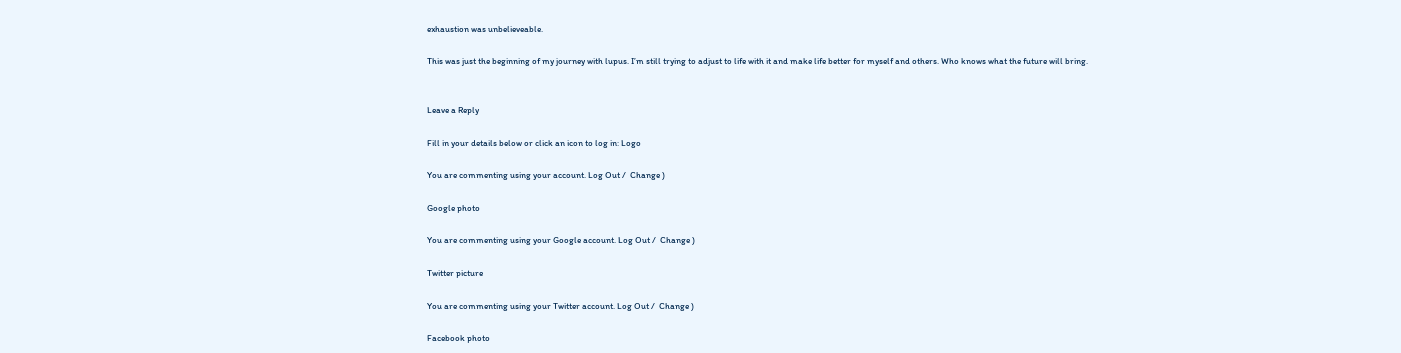exhaustion was unbelieveable.

This was just the beginning of my journey with lupus. I’m still trying to adjust to life with it and make life better for myself and others. Who knows what the future will bring.


Leave a Reply

Fill in your details below or click an icon to log in: Logo

You are commenting using your account. Log Out /  Change )

Google photo

You are commenting using your Google account. Log Out /  Change )

Twitter picture

You are commenting using your Twitter account. Log Out /  Change )

Facebook photo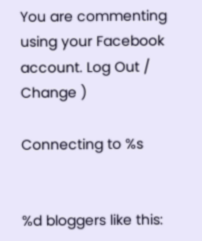You are commenting using your Facebook account. Log Out /  Change )

Connecting to %s


%d bloggers like this: